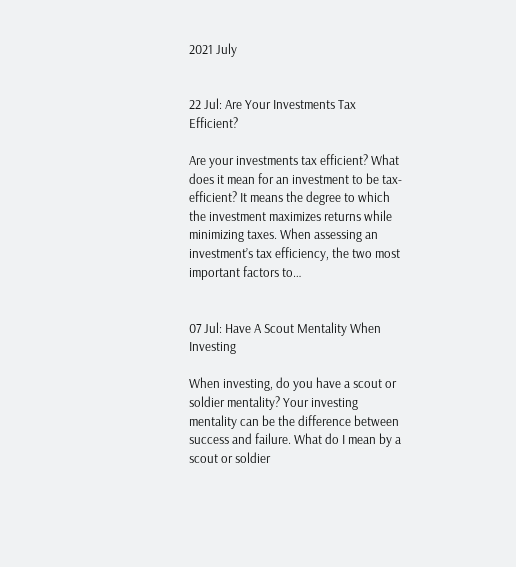2021 July


22 Jul: Are Your Investments Tax Efficient?

Are your investments tax efficient? What does it mean for an investment to be tax-efficient? It means the degree to which the investment maximizes returns while minimizing taxes. When assessing an investment’s tax efficiency, the two most important factors to…


07 Jul: Have A Scout Mentality When Investing

When investing, do you have a scout or soldier mentality? Your investing mentality can be the difference between success and failure. What do I mean by a scout or soldier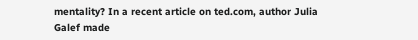mentality? In a recent article on ted.com, author Julia Galef made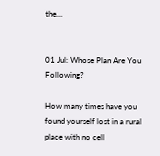the…


01 Jul: Whose Plan Are You Following?

How many times have you found yourself lost in a rural place with no cell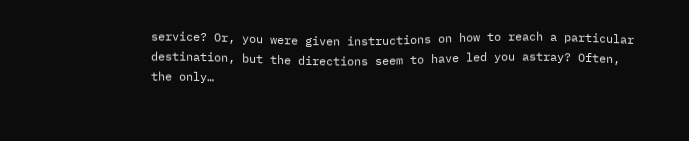service? Or, you were given instructions on how to reach a particular destination, but the directions seem to have led you astray? Often, the only…